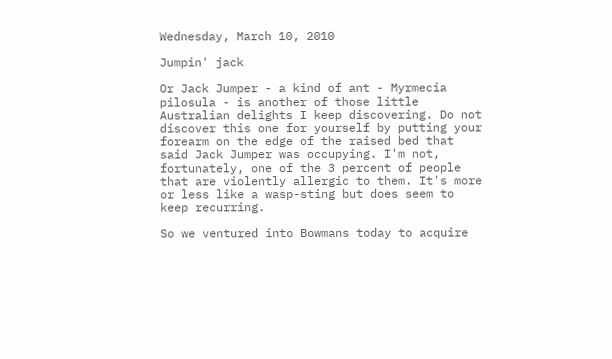Wednesday, March 10, 2010

Jumpin' jack

Or Jack Jumper - a kind of ant - Myrmecia pilosula - is another of those little Australian delights I keep discovering. Do not discover this one for yourself by putting your forearm on the edge of the raised bed that said Jack Jumper was occupying. I'm not, fortunately, one of the 3 percent of people that are violently allergic to them. It's more or less like a wasp-sting but does seem to keep recurring.

So we ventured into Bowmans today to acquire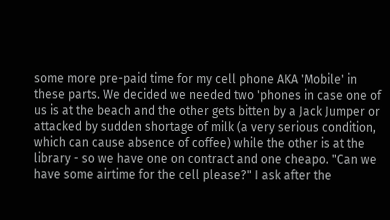some more pre-paid time for my cell phone AKA 'Mobile' in these parts. We decided we needed two 'phones in case one of us is at the beach and the other gets bitten by a Jack Jumper or attacked by sudden shortage of milk (a very serious condition, which can cause absence of coffee) while the other is at the library - so we have one on contract and one cheapo. "Can we have some airtime for the cell please?" I ask after the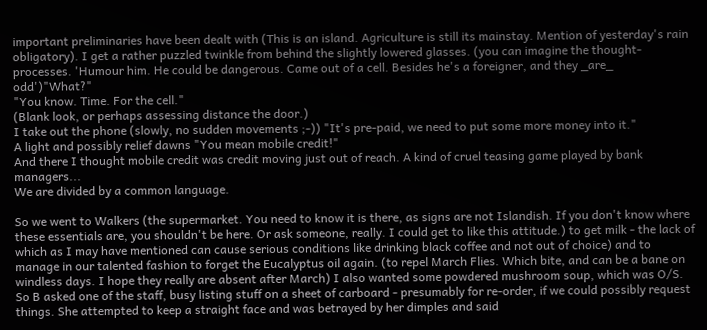important preliminaries have been dealt with (This is an island. Agriculture is still its mainstay. Mention of yesterday's rain obligatory). I get a rather puzzled twinkle from behind the slightly lowered glasses. (you can imagine the thought-processes. 'Humour him. He could be dangerous. Came out of a cell. Besides he's a foreigner, and they _are_ odd')"What?"
"You know. Time. For the cell."
(Blank look, or perhaps assessing distance the door.)
I take out the phone (slowly, no sudden movements ;-)) "It's pre-paid, we need to put some more money into it."
A light and possibly relief dawns "You mean mobile credit!"
And there I thought mobile credit was credit moving just out of reach. A kind of cruel teasing game played by bank managers...
We are divided by a common language.

So we went to Walkers (the supermarket. You need to know it is there, as signs are not Islandish. If you don't know where these essentials are, you shouldn't be here. Or ask someone, really. I could get to like this attitude.) to get milk - the lack of which as I may have mentioned can cause serious conditions like drinking black coffee and not out of choice) and to manage in our talented fashion to forget the Eucalyptus oil again. (to repel March Flies. Which bite, and can be a bane on windless days. I hope they really are absent after March) I also wanted some powdered mushroom soup, which was O/S. So B asked one of the staff, busy listing stuff on a sheet of carboard - presumably for re-order, if we could possibly request things. She attempted to keep a straight face and was betrayed by her dimples and said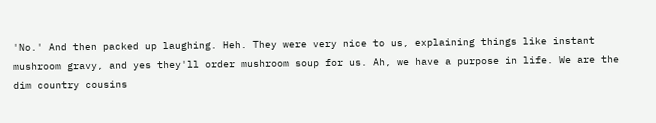'No.' And then packed up laughing. Heh. They were very nice to us, explaining things like instant mushroom gravy, and yes they'll order mushroom soup for us. Ah, we have a purpose in life. We are the dim country cousins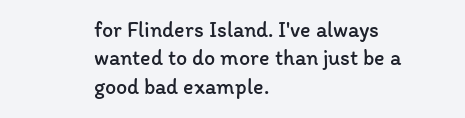for Flinders Island. I've always wanted to do more than just be a good bad example.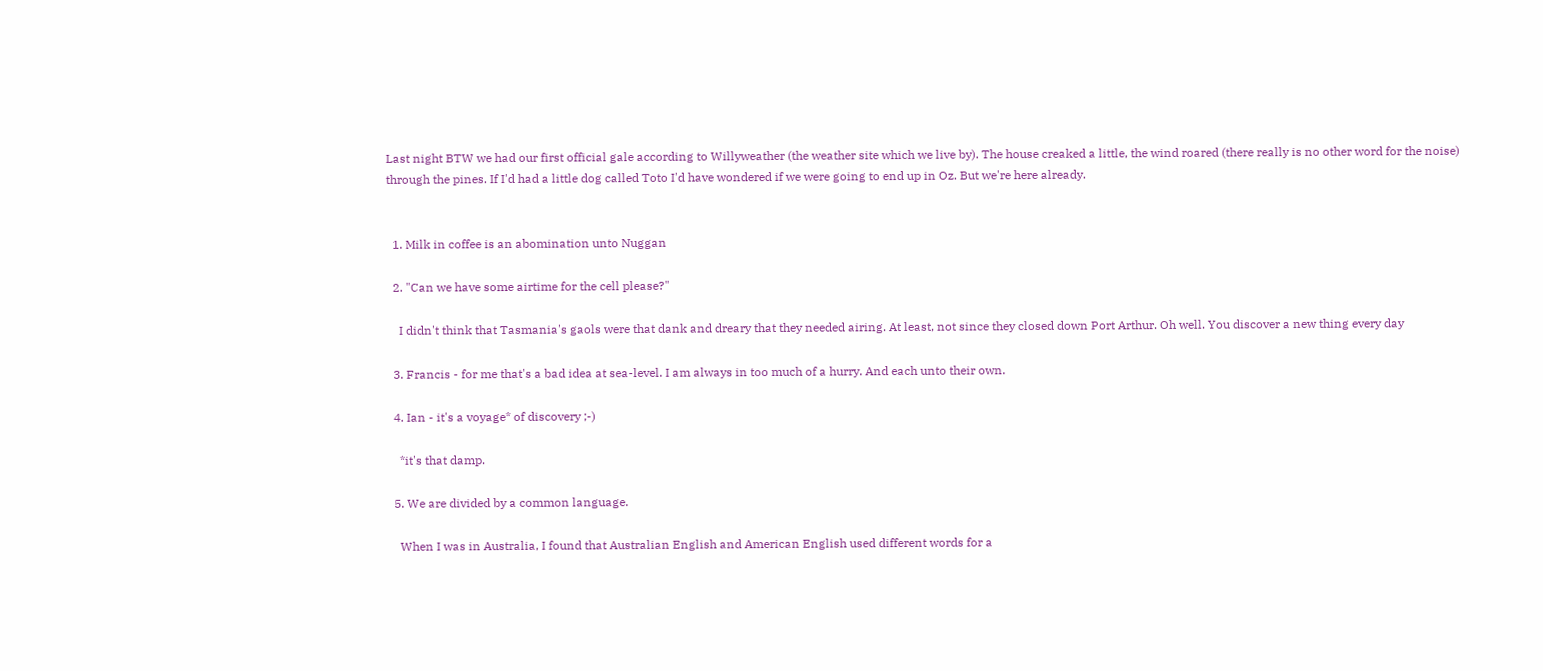Last night BTW we had our first official gale according to Willyweather (the weather site which we live by). The house creaked a little, the wind roared (there really is no other word for the noise) through the pines. If I'd had a little dog called Toto I'd have wondered if we were going to end up in Oz. But we're here already.


  1. Milk in coffee is an abomination unto Nuggan

  2. "Can we have some airtime for the cell please?"

    I didn't think that Tasmania's gaols were that dank and dreary that they needed airing. At least, not since they closed down Port Arthur. Oh well. You discover a new thing every day

  3. Francis - for me that's a bad idea at sea-level. I am always in too much of a hurry. And each unto their own.

  4. Ian - it's a voyage* of discovery ;-)

    *it's that damp.

  5. We are divided by a common language.

    When I was in Australia, I found that Australian English and American English used different words for a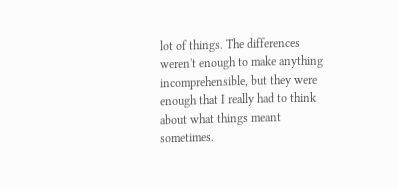lot of things. The differences weren't enough to make anything incomprehensible, but they were enough that I really had to think about what things meant sometimes.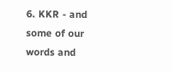6. KKR - and some of our words and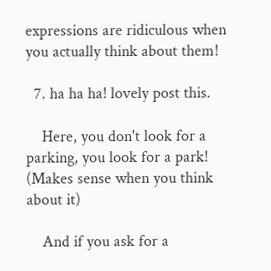expressions are ridiculous when you actually think about them!

  7. ha ha ha! lovely post this.

    Here, you don't look for a parking, you look for a park! (Makes sense when you think about it)

    And if you ask for a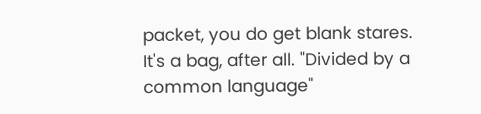packet, you do get blank stares. It's a bag, after all. "Divided by a common language"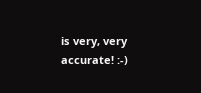is very, very accurate! :-)